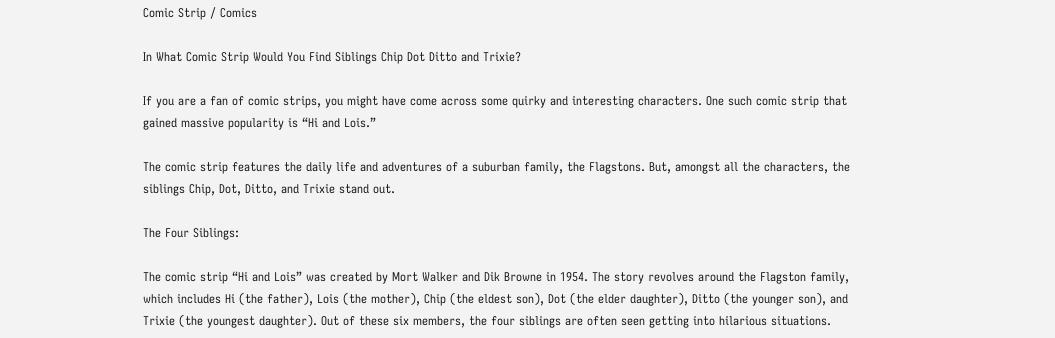Comic Strip / Comics

In What Comic Strip Would You Find Siblings Chip Dot Ditto and Trixie?

If you are a fan of comic strips, you might have come across some quirky and interesting characters. One such comic strip that gained massive popularity is “Hi and Lois.”

The comic strip features the daily life and adventures of a suburban family, the Flagstons. But, amongst all the characters, the siblings Chip, Dot, Ditto, and Trixie stand out.

The Four Siblings:

The comic strip “Hi and Lois” was created by Mort Walker and Dik Browne in 1954. The story revolves around the Flagston family, which includes Hi (the father), Lois (the mother), Chip (the eldest son), Dot (the elder daughter), Ditto (the younger son), and Trixie (the youngest daughter). Out of these six members, the four siblings are often seen getting into hilarious situations.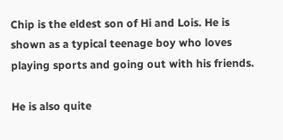Chip is the eldest son of Hi and Lois. He is shown as a typical teenage boy who loves playing sports and going out with his friends.

He is also quite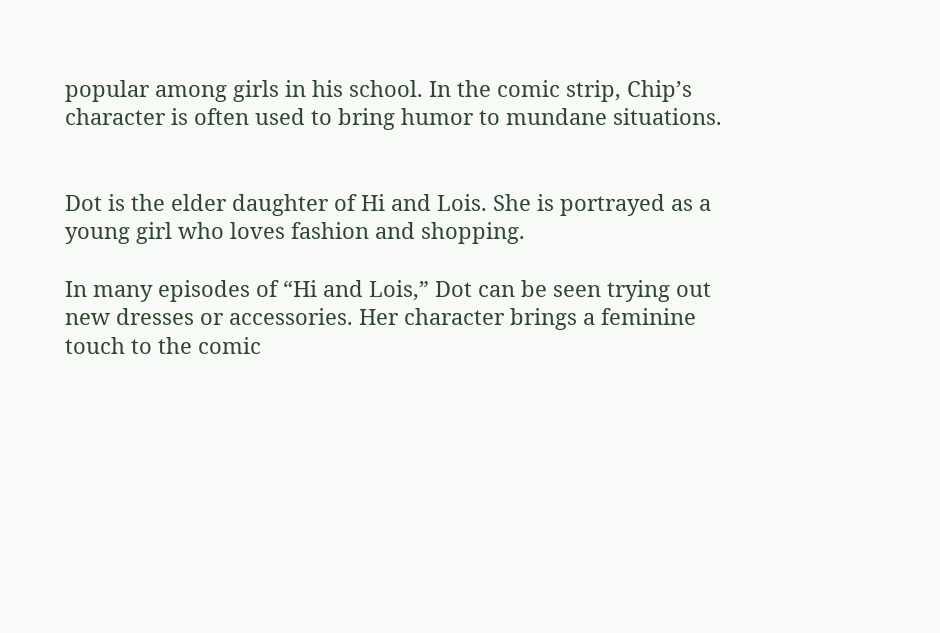popular among girls in his school. In the comic strip, Chip’s character is often used to bring humor to mundane situations.


Dot is the elder daughter of Hi and Lois. She is portrayed as a young girl who loves fashion and shopping.

In many episodes of “Hi and Lois,” Dot can be seen trying out new dresses or accessories. Her character brings a feminine touch to the comic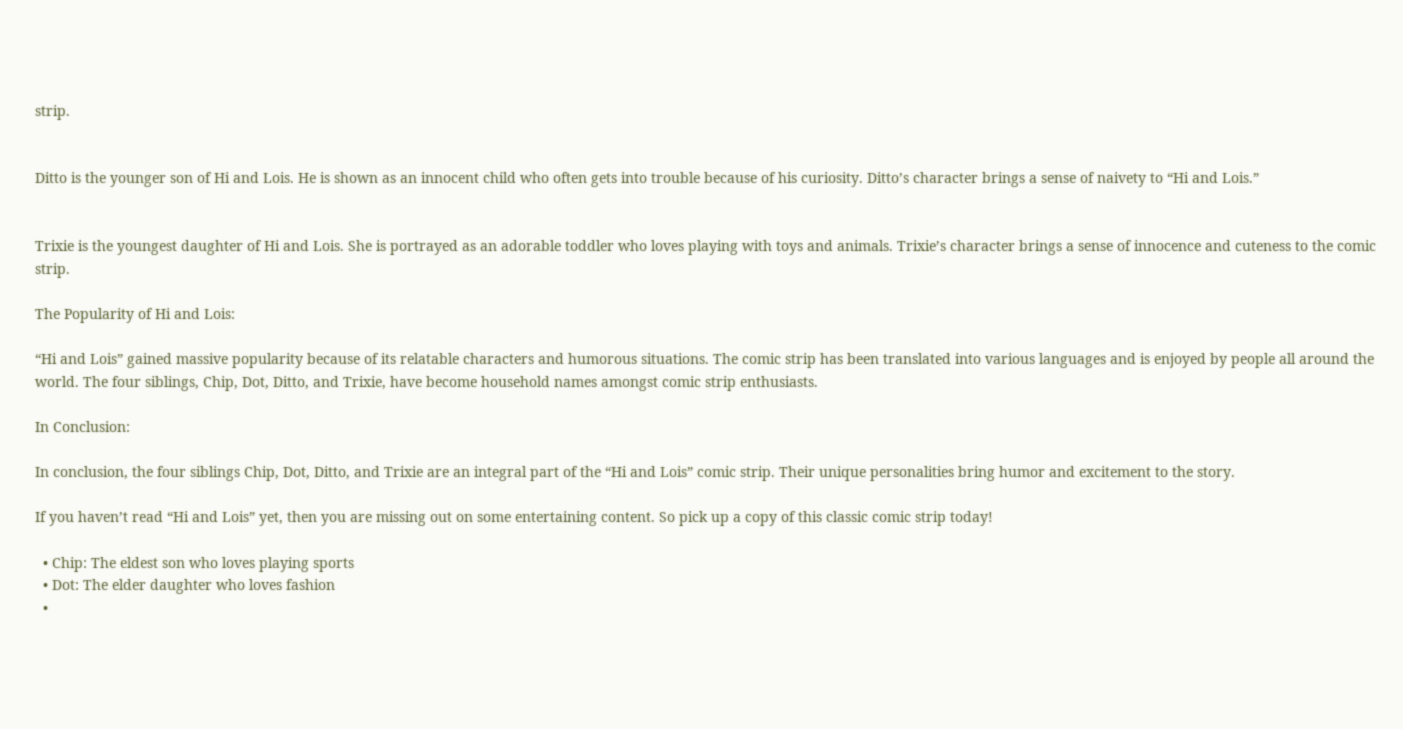strip.


Ditto is the younger son of Hi and Lois. He is shown as an innocent child who often gets into trouble because of his curiosity. Ditto’s character brings a sense of naivety to “Hi and Lois.”


Trixie is the youngest daughter of Hi and Lois. She is portrayed as an adorable toddler who loves playing with toys and animals. Trixie’s character brings a sense of innocence and cuteness to the comic strip.

The Popularity of Hi and Lois:

“Hi and Lois” gained massive popularity because of its relatable characters and humorous situations. The comic strip has been translated into various languages and is enjoyed by people all around the world. The four siblings, Chip, Dot, Ditto, and Trixie, have become household names amongst comic strip enthusiasts.

In Conclusion:

In conclusion, the four siblings Chip, Dot, Ditto, and Trixie are an integral part of the “Hi and Lois” comic strip. Their unique personalities bring humor and excitement to the story.

If you haven’t read “Hi and Lois” yet, then you are missing out on some entertaining content. So pick up a copy of this classic comic strip today!

  • Chip: The eldest son who loves playing sports
  • Dot: The elder daughter who loves fashion
  •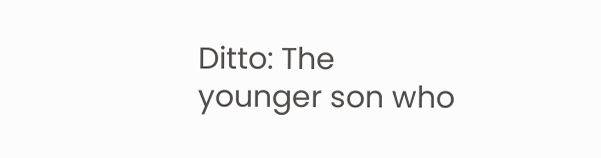Ditto: The younger son who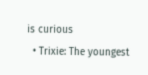is curious
  • Trixie: The youngest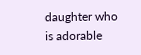daughter who is adorable